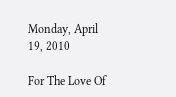Monday, April 19, 2010

For The Love Of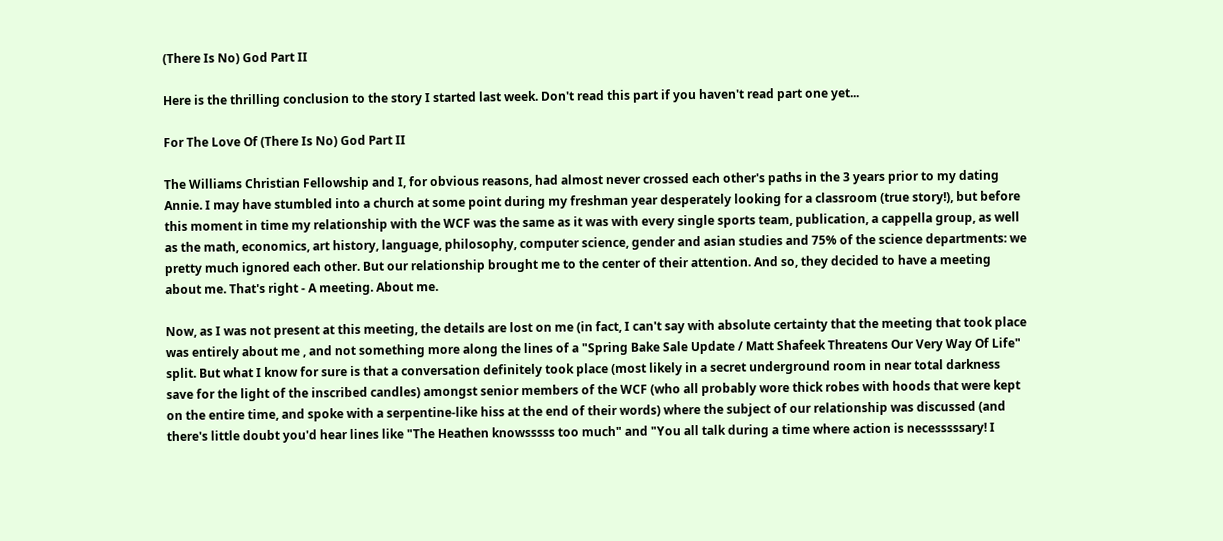(There Is No) God Part II

Here is the thrilling conclusion to the story I started last week. Don't read this part if you haven't read part one yet...

For The Love Of (There Is No) God Part II

The Williams Christian Fellowship and I, for obvious reasons, had almost never crossed each other's paths in the 3 years prior to my dating Annie. I may have stumbled into a church at some point during my freshman year desperately looking for a classroom (true story!), but before this moment in time my relationship with the WCF was the same as it was with every single sports team, publication, a cappella group, as well as the math, economics, art history, language, philosophy, computer science, gender and asian studies and 75% of the science departments: we pretty much ignored each other. But our relationship brought me to the center of their attention. And so, they decided to have a meeting about me. That's right - A meeting. About me.

Now, as I was not present at this meeting, the details are lost on me (in fact, I can't say with absolute certainty that the meeting that took place was entirely about me , and not something more along the lines of a "Spring Bake Sale Update / Matt Shafeek Threatens Our Very Way Of Life" split. But what I know for sure is that a conversation definitely took place (most likely in a secret underground room in near total darkness save for the light of the inscribed candles) amongst senior members of the WCF (who all probably wore thick robes with hoods that were kept on the entire time, and spoke with a serpentine-like hiss at the end of their words) where the subject of our relationship was discussed (and there's little doubt you'd hear lines like "The Heathen knowsssss too much" and "You all talk during a time where action is necesssssary! I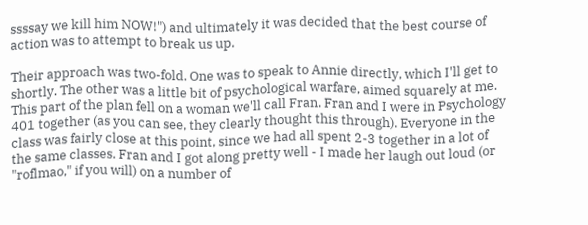ssssay we kill him NOW!") and ultimately it was decided that the best course of action was to attempt to break us up.

Their approach was two-fold. One was to speak to Annie directly, which I'll get to shortly. The other was a little bit of psychological warfare, aimed squarely at me. This part of the plan fell on a woman we'll call Fran. Fran and I were in Psychology 401 together (as you can see, they clearly thought this through). Everyone in the class was fairly close at this point, since we had all spent 2-3 together in a lot of the same classes. Fran and I got along pretty well - I made her laugh out loud (or "roflmao," if you will) on a number of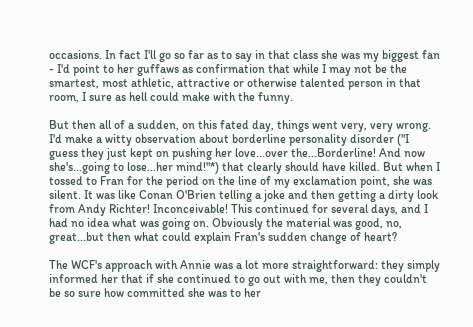occasions. In fact I'll go so far as to say in that class she was my biggest fan - I'd point to her guffaws as confirmation that while I may not be the smartest, most athletic, attractive or otherwise talented person in that room, I sure as hell could make with the funny.

But then all of a sudden, on this fated day, things went very, very wrong. I'd make a witty observation about borderline personality disorder ("I guess they just kept on pushing her love...over the...Borderline! And now she's...going to lose...her mind!"*) that clearly should have killed. But when I tossed to Fran for the period on the line of my exclamation point, she was silent. It was like Conan O'Brien telling a joke and then getting a dirty look from Andy Richter! Inconceivable! This continued for several days, and I had no idea what was going on. Obviously the material was good, no, great...but then what could explain Fran's sudden change of heart?

The WCF's approach with Annie was a lot more straightforward: they simply informed her that if she continued to go out with me, then they couldn't be so sure how committed she was to her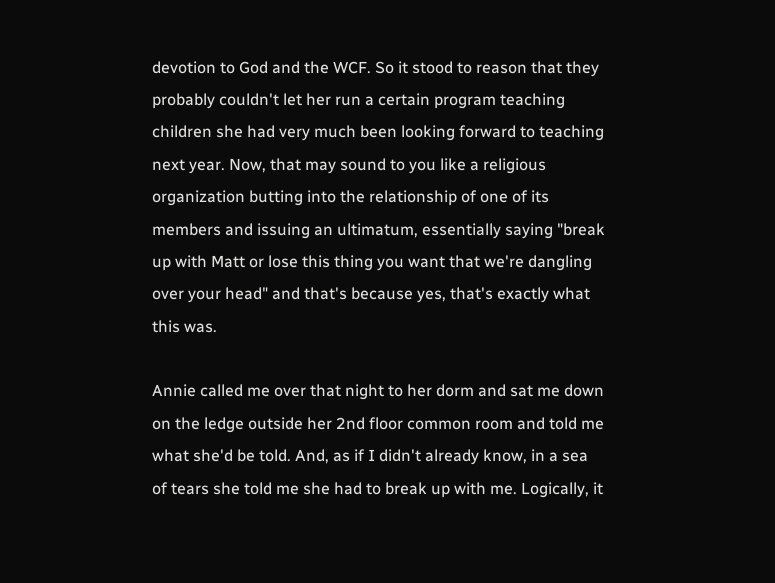devotion to God and the WCF. So it stood to reason that they probably couldn't let her run a certain program teaching children she had very much been looking forward to teaching next year. Now, that may sound to you like a religious organization butting into the relationship of one of its members and issuing an ultimatum, essentially saying "break up with Matt or lose this thing you want that we're dangling over your head" and that's because yes, that's exactly what this was.

Annie called me over that night to her dorm and sat me down on the ledge outside her 2nd floor common room and told me what she'd be told. And, as if I didn't already know, in a sea of tears she told me she had to break up with me. Logically, it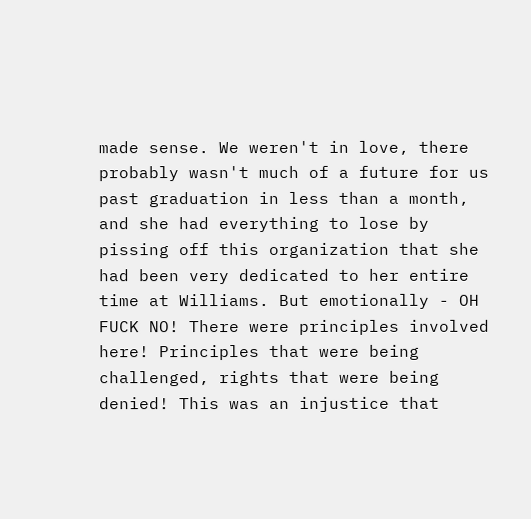made sense. We weren't in love, there probably wasn't much of a future for us past graduation in less than a month, and she had everything to lose by pissing off this organization that she had been very dedicated to her entire time at Williams. But emotionally - OH FUCK NO! There were principles involved here! Principles that were being challenged, rights that were being denied! This was an injustice that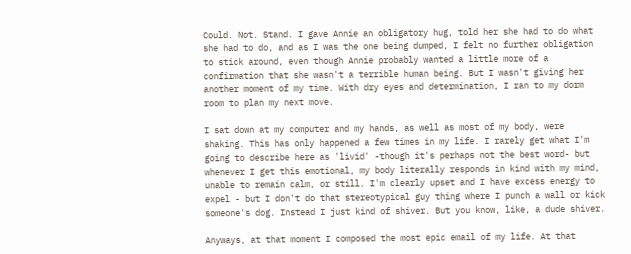Could. Not. Stand. I gave Annie an obligatory hug, told her she had to do what she had to do, and as I was the one being dumped, I felt no further obligation to stick around, even though Annie probably wanted a little more of a confirmation that she wasn't a terrible human being. But I wasn't giving her another moment of my time. With dry eyes and determination, I ran to my dorm room to plan my next move.

I sat down at my computer and my hands, as well as most of my body, were shaking. This has only happened a few times in my life. I rarely get what I'm going to describe here as 'livid' -though it's perhaps not the best word- but whenever I get this emotional, my body literally responds in kind with my mind, unable to remain calm, or still. I'm clearly upset and I have excess energy to expel - but I don't do that stereotypical guy thing where I punch a wall or kick someone's dog. Instead I just kind of shiver. But you know, like, a dude shiver.

Anyways, at that moment I composed the most epic email of my life. At that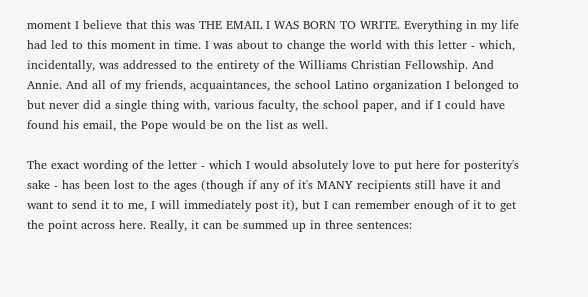moment I believe that this was THE EMAIL I WAS BORN TO WRITE. Everything in my life had led to this moment in time. I was about to change the world with this letter - which, incidentally, was addressed to the entirety of the Williams Christian Fellowship. And Annie. And all of my friends, acquaintances, the school Latino organization I belonged to but never did a single thing with, various faculty, the school paper, and if I could have found his email, the Pope would be on the list as well.

The exact wording of the letter - which I would absolutely love to put here for posterity's sake - has been lost to the ages (though if any of it's MANY recipients still have it and want to send it to me, I will immediately post it), but I can remember enough of it to get the point across here. Really, it can be summed up in three sentences: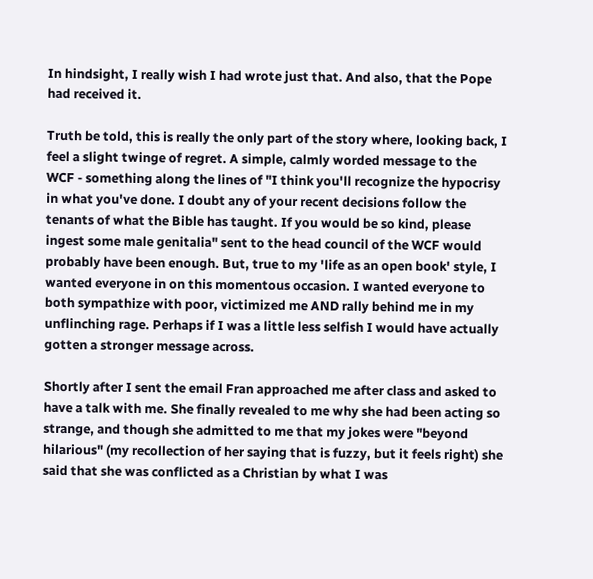In hindsight, I really wish I had wrote just that. And also, that the Pope had received it.

Truth be told, this is really the only part of the story where, looking back, I feel a slight twinge of regret. A simple, calmly worded message to the WCF - something along the lines of "I think you'll recognize the hypocrisy in what you've done. I doubt any of your recent decisions follow the tenants of what the Bible has taught. If you would be so kind, please ingest some male genitalia" sent to the head council of the WCF would probably have been enough. But, true to my 'life as an open book' style, I wanted everyone in on this momentous occasion. I wanted everyone to both sympathize with poor, victimized me AND rally behind me in my unflinching rage. Perhaps if I was a little less selfish I would have actually gotten a stronger message across.

Shortly after I sent the email Fran approached me after class and asked to have a talk with me. She finally revealed to me why she had been acting so strange, and though she admitted to me that my jokes were "beyond hilarious" (my recollection of her saying that is fuzzy, but it feels right) she said that she was conflicted as a Christian by what I was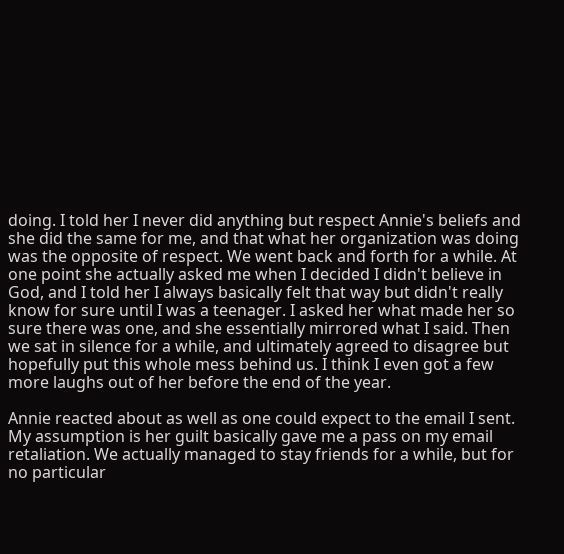doing. I told her I never did anything but respect Annie's beliefs and she did the same for me, and that what her organization was doing was the opposite of respect. We went back and forth for a while. At one point she actually asked me when I decided I didn't believe in God, and I told her I always basically felt that way but didn't really know for sure until I was a teenager. I asked her what made her so sure there was one, and she essentially mirrored what I said. Then we sat in silence for a while, and ultimately agreed to disagree but hopefully put this whole mess behind us. I think I even got a few more laughs out of her before the end of the year.

Annie reacted about as well as one could expect to the email I sent. My assumption is her guilt basically gave me a pass on my email retaliation. We actually managed to stay friends for a while, but for no particular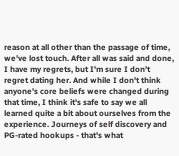reason at all other than the passage of time, we've lost touch. After all was said and done, I have my regrets, but I'm sure I don't regret dating her. And while I don't think anyone's core beliefs were changed during that time, I think it's safe to say we all learned quite a bit about ourselves from the experience. Journeys of self discovery and PG-rated hookups - that's what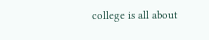college is all about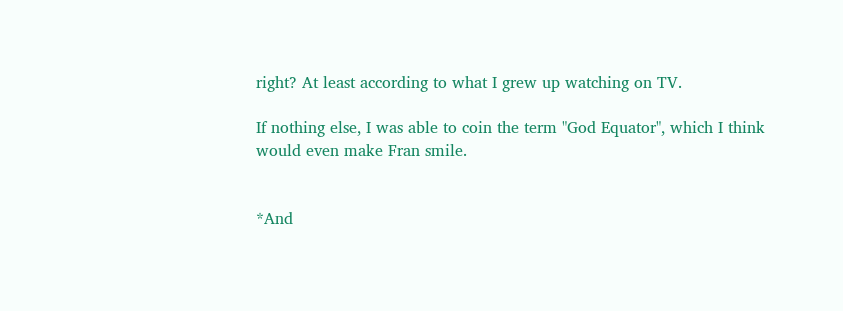right? At least according to what I grew up watching on TV.

If nothing else, I was able to coin the term "God Equator", which I think would even make Fran smile.


*And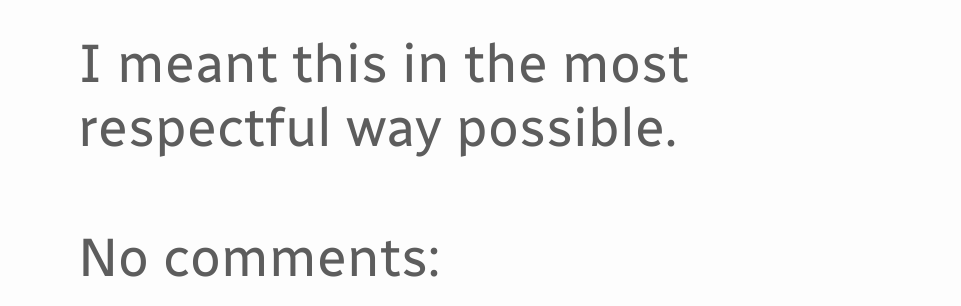I meant this in the most respectful way possible.

No comments: